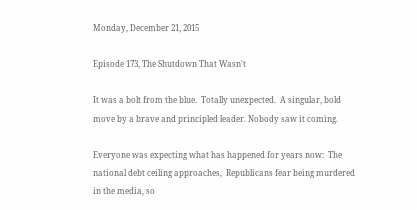Monday, December 21, 2015

Episode 173, The Shutdown That Wasn't

It was a bolt from the blue.  Totally unexpected.  A singular, bold move by a brave and principled leader. Nobody saw it coming.

Everyone was expecting what has happened for years now:  The national debt ceiling approaches,  Republicans fear being murdered in the media, so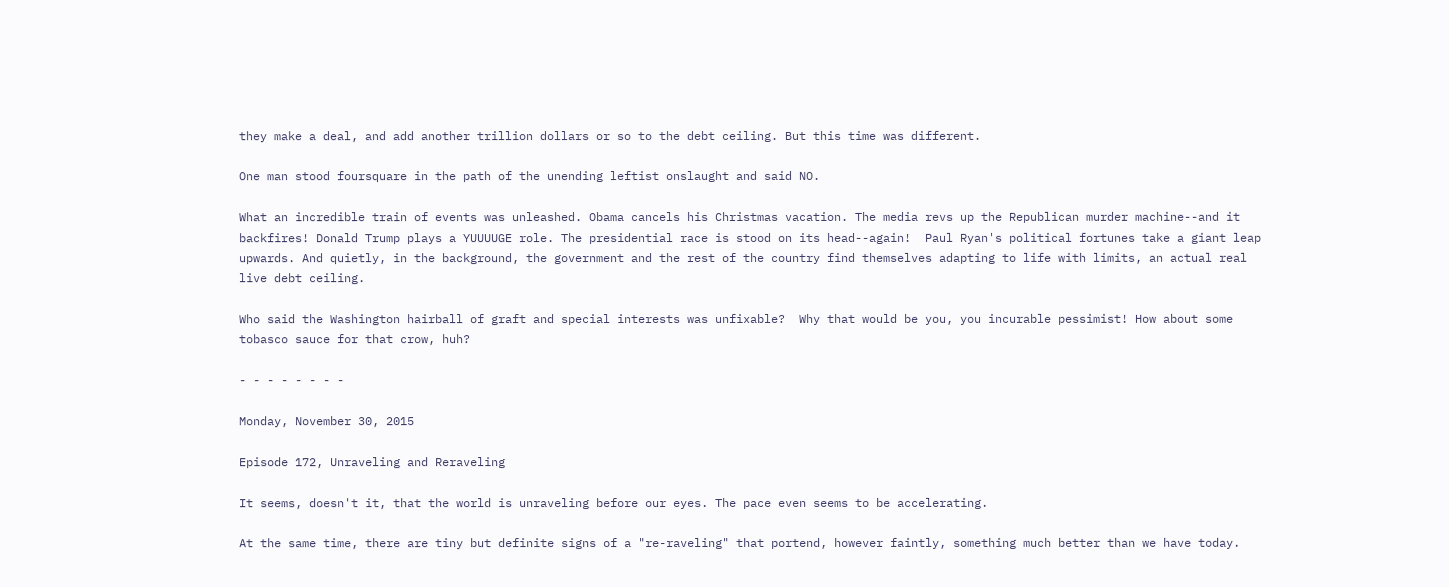they make a deal, and add another trillion dollars or so to the debt ceiling. But this time was different.

One man stood foursquare in the path of the unending leftist onslaught and said NO.

What an incredible train of events was unleashed. Obama cancels his Christmas vacation. The media revs up the Republican murder machine--and it backfires! Donald Trump plays a YUUUUGE role. The presidential race is stood on its head--again!  Paul Ryan's political fortunes take a giant leap upwards. And quietly, in the background, the government and the rest of the country find themselves adapting to life with limits, an actual real live debt ceiling.

Who said the Washington hairball of graft and special interests was unfixable?  Why that would be you, you incurable pessimist! How about some tobasco sauce for that crow, huh?

- - - - - - - -

Monday, November 30, 2015

Episode 172, Unraveling and Reraveling

It seems, doesn't it, that the world is unraveling before our eyes. The pace even seems to be accelerating.

At the same time, there are tiny but definite signs of a "re-raveling" that portend, however faintly, something much better than we have today.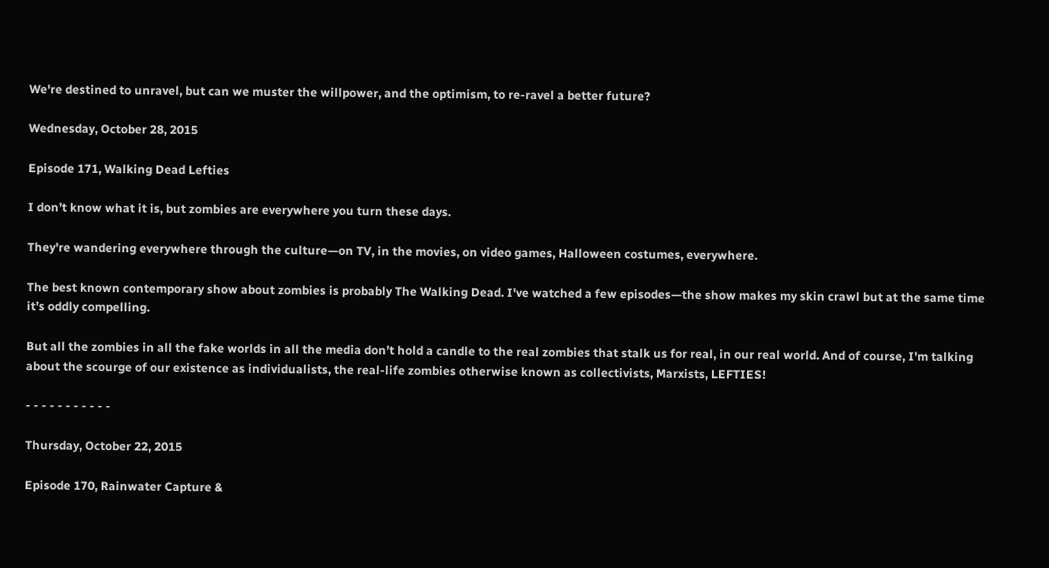We're destined to unravel, but can we muster the willpower, and the optimism, to re-ravel a better future?

Wednesday, October 28, 2015

Episode 171, Walking Dead Lefties

I don’t know what it is, but zombies are everywhere you turn these days.

They're wandering everywhere through the culture—on TV, in the movies, on video games, Halloween costumes, everywhere.

The best known contemporary show about zombies is probably The Walking Dead. I've watched a few episodes—the show makes my skin crawl but at the same time it’s oddly compelling.

But all the zombies in all the fake worlds in all the media don’t hold a candle to the real zombies that stalk us for real, in our real world. And of course, I'm talking about the scourge of our existence as individualists, the real-life zombies otherwise known as collectivists, Marxists, LEFTIES!

- - - - - - - - - - -

Thursday, October 22, 2015

Episode 170, Rainwater Capture &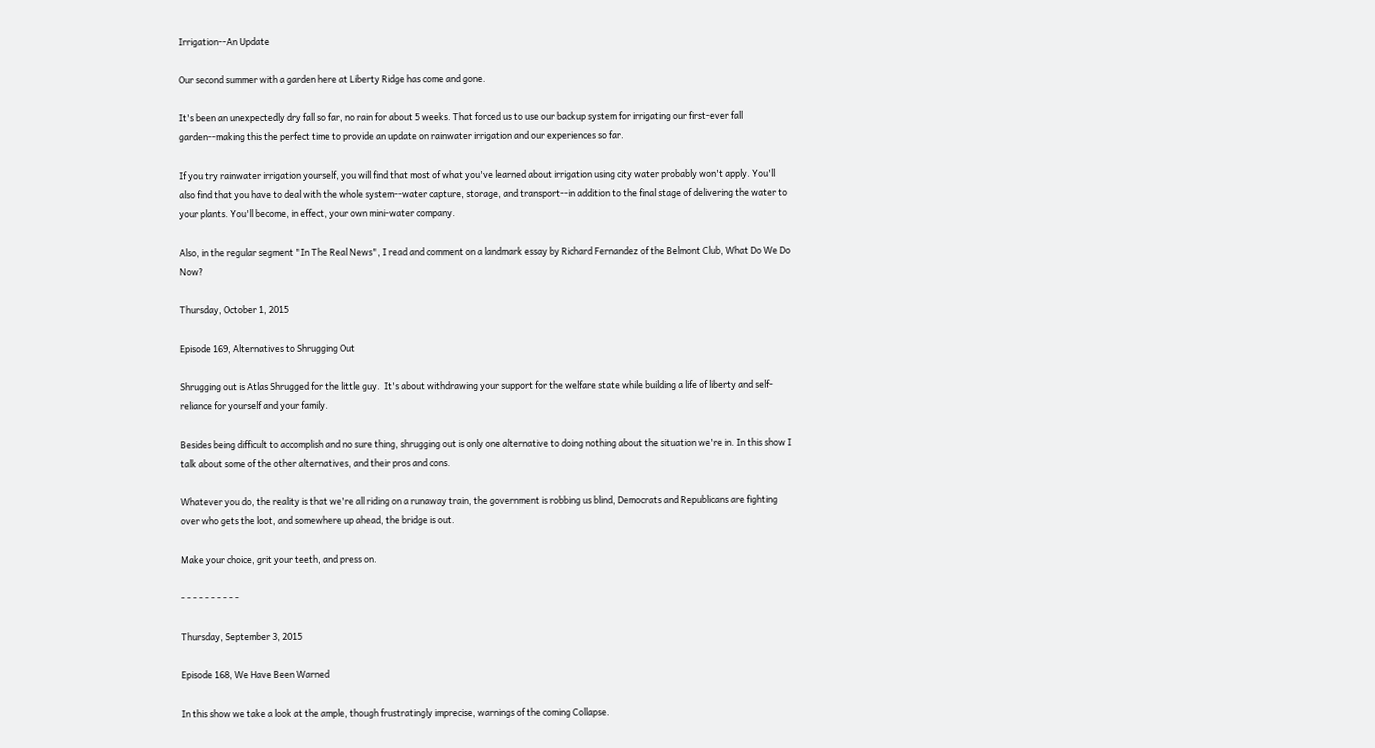Irrigation--An Update

Our second summer with a garden here at Liberty Ridge has come and gone.

It's been an unexpectedly dry fall so far, no rain for about 5 weeks. That forced us to use our backup system for irrigating our first-ever fall garden--making this the perfect time to provide an update on rainwater irrigation and our experiences so far.

If you try rainwater irrigation yourself, you will find that most of what you've learned about irrigation using city water probably won't apply. You'll also find that you have to deal with the whole system--water capture, storage, and transport--in addition to the final stage of delivering the water to your plants. You'll become, in effect, your own mini-water company.

Also, in the regular segment "In The Real News", I read and comment on a landmark essay by Richard Fernandez of the Belmont Club, What Do We Do Now?

Thursday, October 1, 2015

Episode 169, Alternatives to Shrugging Out

Shrugging out is Atlas Shrugged for the little guy.  It's about withdrawing your support for the welfare state while building a life of liberty and self-reliance for yourself and your family.

Besides being difficult to accomplish and no sure thing, shrugging out is only one alternative to doing nothing about the situation we're in. In this show I talk about some of the other alternatives, and their pros and cons.

Whatever you do, the reality is that we're all riding on a runaway train, the government is robbing us blind, Democrats and Republicans are fighting over who gets the loot, and somewhere up ahead, the bridge is out.

Make your choice, grit your teeth, and press on.

- - - - - - - - - -

Thursday, September 3, 2015

Episode 168, We Have Been Warned

In this show we take a look at the ample, though frustratingly imprecise, warnings of the coming Collapse.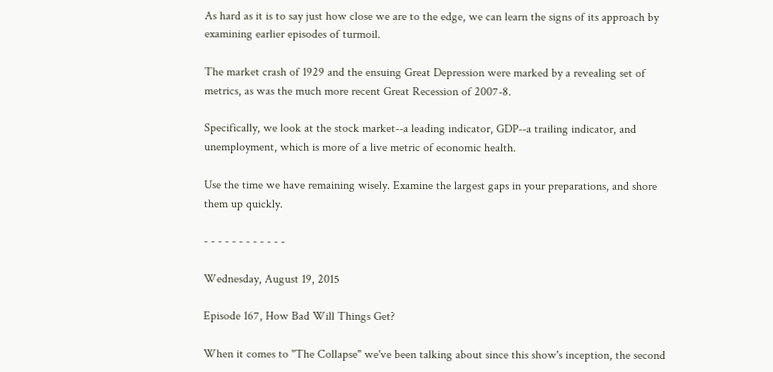As hard as it is to say just how close we are to the edge, we can learn the signs of its approach by examining earlier episodes of turmoil.

The market crash of 1929 and the ensuing Great Depression were marked by a revealing set of metrics, as was the much more recent Great Recession of 2007-8.

Specifically, we look at the stock market--a leading indicator, GDP--a trailing indicator, and unemployment, which is more of a live metric of economic health.

Use the time we have remaining wisely. Examine the largest gaps in your preparations, and shore them up quickly.

- - - - - - - - - - - -

Wednesday, August 19, 2015

Episode 167, How Bad Will Things Get?

When it comes to "The Collapse" we've been talking about since this show's inception, the second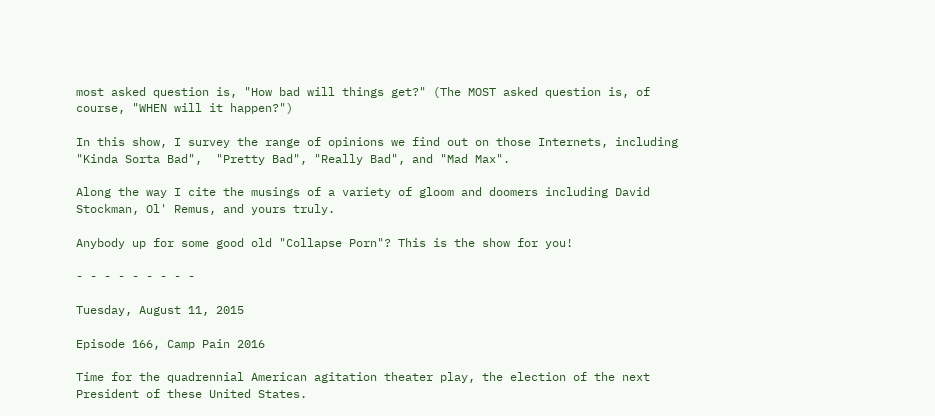most asked question is, "How bad will things get?" (The MOST asked question is, of course, "WHEN will it happen?")

In this show, I survey the range of opinions we find out on those Internets, including "Kinda Sorta Bad",  "Pretty Bad", "Really Bad", and "Mad Max".

Along the way I cite the musings of a variety of gloom and doomers including David Stockman, Ol' Remus, and yours truly.

Anybody up for some good old "Collapse Porn"? This is the show for you!

- - - - - - - - -

Tuesday, August 11, 2015

Episode 166, Camp Pain 2016

Time for the quadrennial American agitation theater play, the election of the next President of these United States.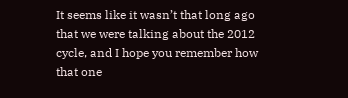It seems like it wasn’t that long ago that we were talking about the 2012 cycle, and I hope you remember how that one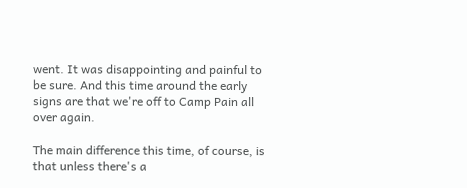went. It was disappointing and painful to be sure. And this time around the early signs are that we're off to Camp Pain all over again.

The main difference this time, of course, is that unless there's a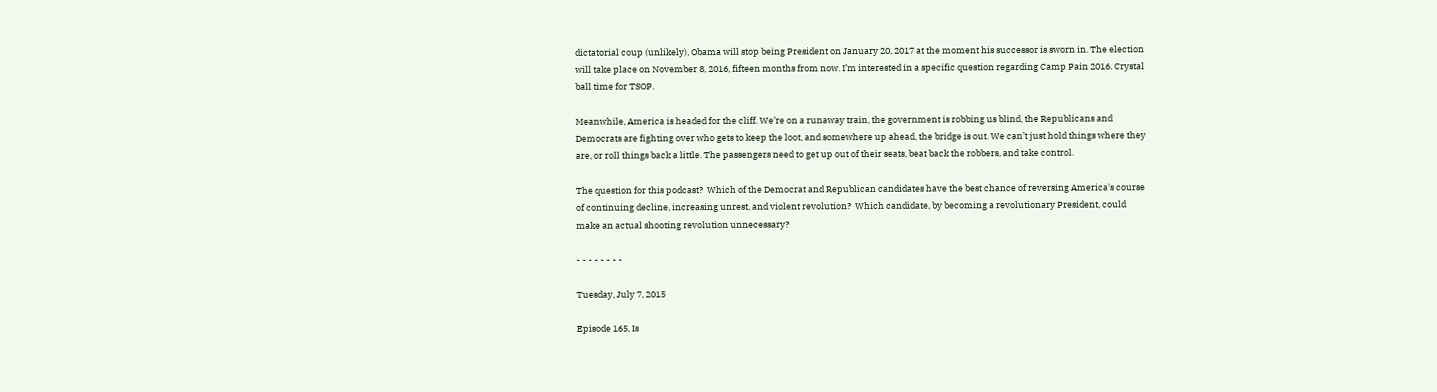dictatorial coup (unlikely), Obama will stop being President on January 20, 2017 at the moment his successor is sworn in. The election will take place on November 8, 2016, fifteen months from now. I’m interested in a specific question regarding Camp Pain 2016. Crystal ball time for TSOP.

Meanwhile, America is headed for the cliff. We’re on a runaway train, the government is robbing us blind, the Republicans and Democrats are fighting over who gets to keep the loot, and somewhere up ahead, the bridge is out. We can’t just hold things where they are, or roll things back a little. The passengers need to get up out of their seats, beat back the robbers, and take control.

The question for this podcast?  Which of the Democrat and Republican candidates have the best chance of reversing America's course of continuing decline, increasing unrest, and violent revolution?  Which candidate, by becoming a revolutionary President, could make an actual shooting revolution unnecessary?

- - - - - - - -

Tuesday, July 7, 2015

Episode 165, Is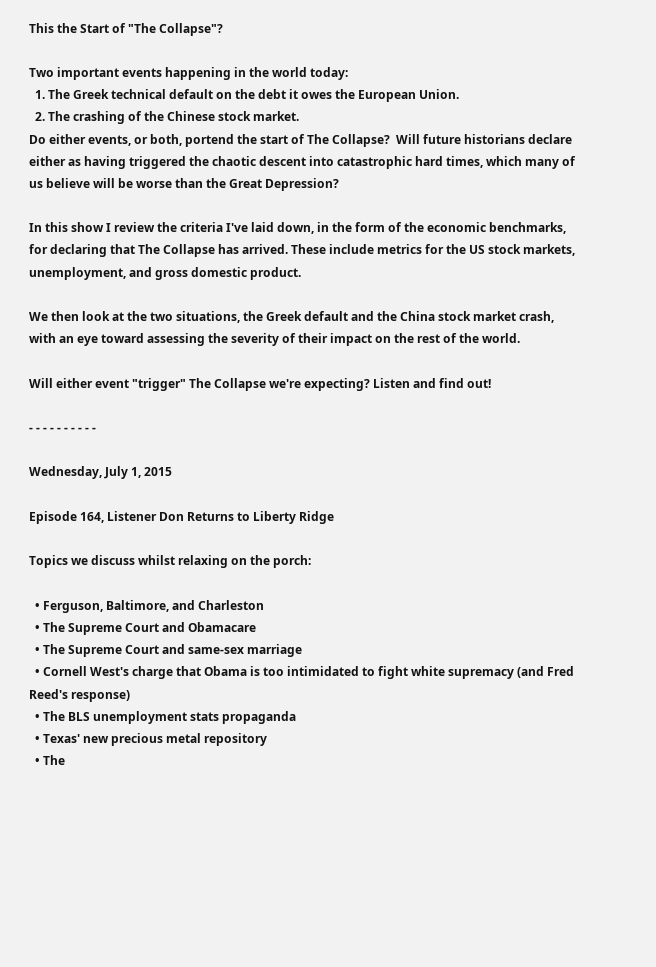This the Start of "The Collapse"?

Two important events happening in the world today:
  1. The Greek technical default on the debt it owes the European Union.
  2. The crashing of the Chinese stock market.
Do either events, or both, portend the start of The Collapse?  Will future historians declare either as having triggered the chaotic descent into catastrophic hard times, which many of us believe will be worse than the Great Depression?

In this show I review the criteria I've laid down, in the form of the economic benchmarks, for declaring that The Collapse has arrived. These include metrics for the US stock markets, unemployment, and gross domestic product.

We then look at the two situations, the Greek default and the China stock market crash, with an eye toward assessing the severity of their impact on the rest of the world.

Will either event "trigger" The Collapse we're expecting? Listen and find out!

- - - - - - - - - -

Wednesday, July 1, 2015

Episode 164, Listener Don Returns to Liberty Ridge

Topics we discuss whilst relaxing on the porch:

  • Ferguson, Baltimore, and Charleston
  • The Supreme Court and Obamacare
  • The Supreme Court and same-sex marriage
  • Cornell West's charge that Obama is too intimidated to fight white supremacy (and Fred Reed's response)
  • The BLS unemployment stats propaganda
  • Texas' new precious metal repository
  • The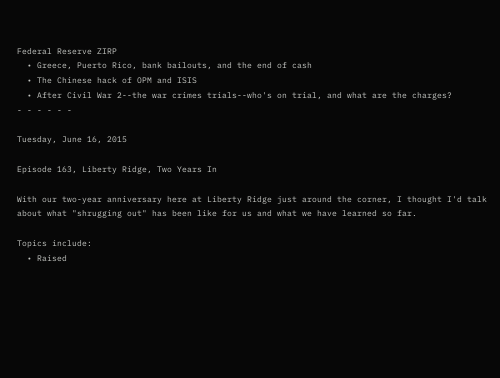Federal Reserve ZIRP
  • Greece, Puerto Rico, bank bailouts, and the end of cash
  • The Chinese hack of OPM and ISIS
  • After Civil War 2--the war crimes trials--who's on trial, and what are the charges?
- - - - - -

Tuesday, June 16, 2015

Episode 163, Liberty Ridge, Two Years In

With our two-year anniversary here at Liberty Ridge just around the corner, I thought I'd talk about what "shrugging out" has been like for us and what we have learned so far.

Topics include:
  • Raised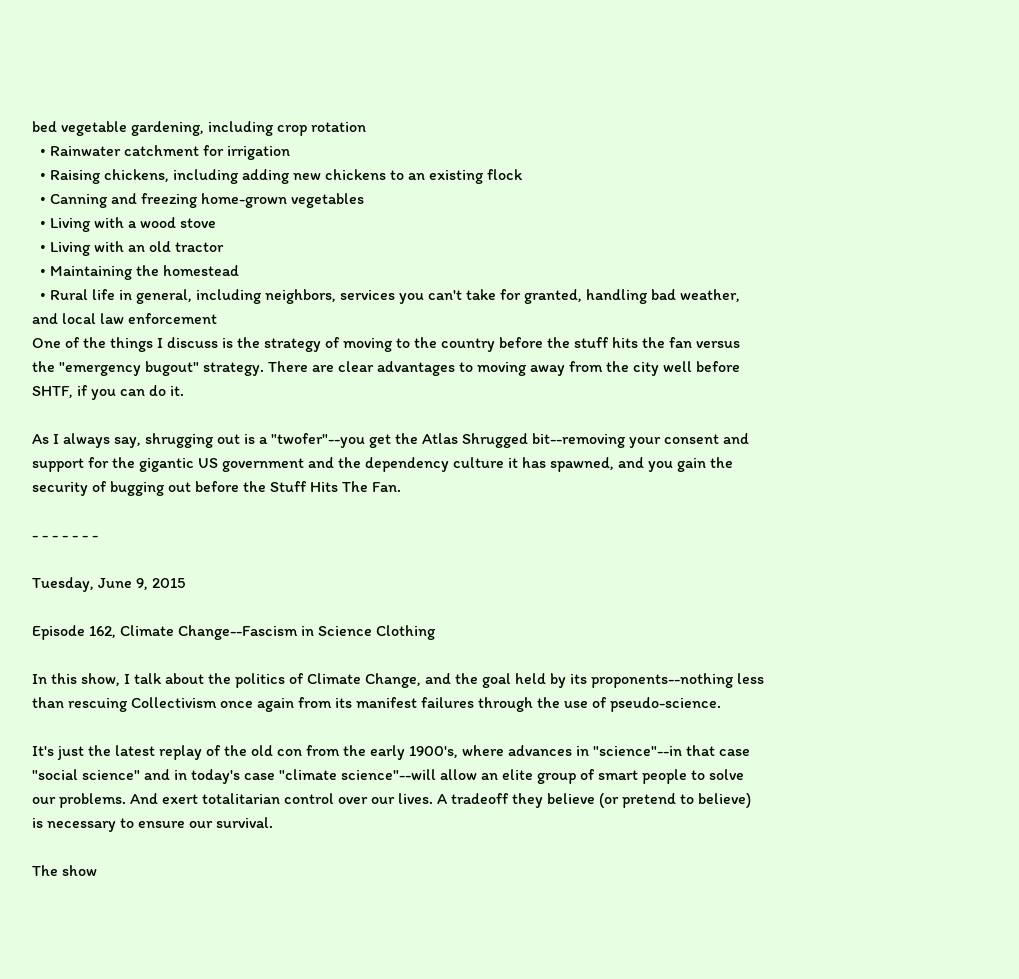bed vegetable gardening, including crop rotation
  • Rainwater catchment for irrigation
  • Raising chickens, including adding new chickens to an existing flock
  • Canning and freezing home-grown vegetables
  • Living with a wood stove
  • Living with an old tractor
  • Maintaining the homestead
  • Rural life in general, including neighbors, services you can't take for granted, handling bad weather, and local law enforcement
One of the things I discuss is the strategy of moving to the country before the stuff hits the fan versus the "emergency bugout" strategy. There are clear advantages to moving away from the city well before SHTF, if you can do it.

As I always say, shrugging out is a "twofer"--you get the Atlas Shrugged bit--removing your consent and support for the gigantic US government and the dependency culture it has spawned, and you gain the security of bugging out before the Stuff Hits The Fan.

- - - - - - -

Tuesday, June 9, 2015

Episode 162, Climate Change--Fascism in Science Clothing

In this show, I talk about the politics of Climate Change, and the goal held by its proponents--nothing less than rescuing Collectivism once again from its manifest failures through the use of pseudo-science.

It's just the latest replay of the old con from the early 1900's, where advances in "science"--in that case "social science" and in today's case "climate science"--will allow an elite group of smart people to solve our problems. And exert totalitarian control over our lives. A tradeoff they believe (or pretend to believe) is necessary to ensure our survival.

The show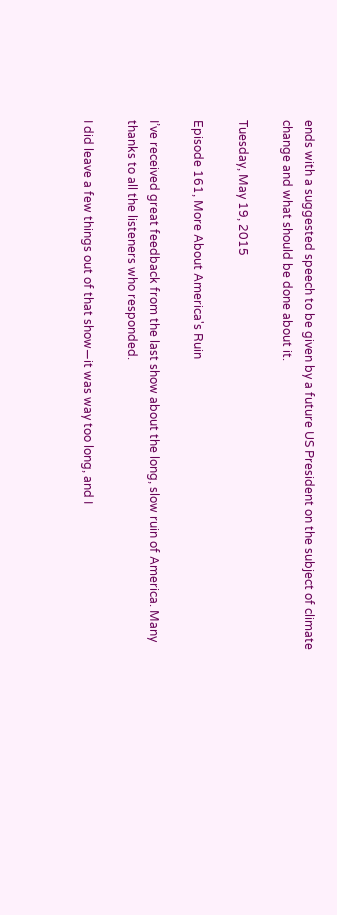ends with a suggested speech to be given by a future US President on the subject of climate change and what should be done about it.

Tuesday, May 19, 2015

Episode 161, More About America's Ruin

I’ve received great feedback from the last show about the long, slow ruin of America. Many thanks to all the listeners who responded.

I did leave a few things out of that show—it was way too long, and I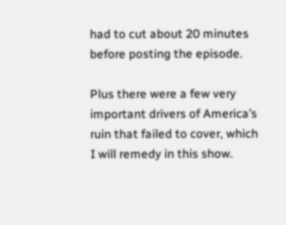had to cut about 20 minutes before posting the episode.

Plus there were a few very important drivers of America’s ruin that failed to cover, which I will remedy in this show.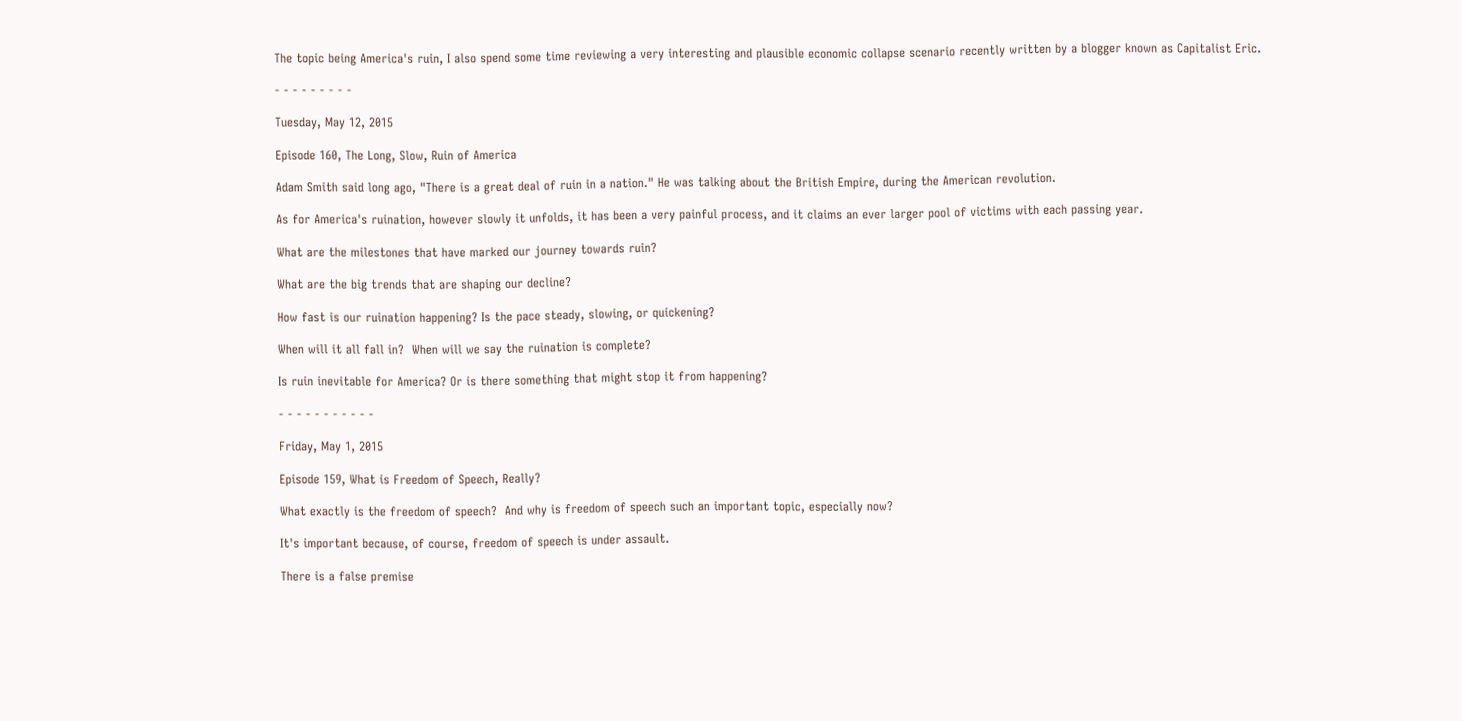The topic being America's ruin, I also spend some time reviewing a very interesting and plausible economic collapse scenario recently written by a blogger known as Capitalist Eric.

- - - - - - - - -

Tuesday, May 12, 2015

Episode 160, The Long, Slow, Ruin of America

Adam Smith said long ago, "There is a great deal of ruin in a nation." He was talking about the British Empire, during the American revolution.

As for America's ruination, however slowly it unfolds, it has been a very painful process, and it claims an ever larger pool of victims with each passing year.

What are the milestones that have marked our journey towards ruin?

What are the big trends that are shaping our decline?

How fast is our ruination happening? Is the pace steady, slowing, or quickening?

When will it all fall in?  When will we say the ruination is complete?

Is ruin inevitable for America? Or is there something that might stop it from happening?

- - - - - - - - - - -

Friday, May 1, 2015

Episode 159, What is Freedom of Speech, Really?

What exactly is the freedom of speech?  And why is freedom of speech such an important topic, especially now?

It's important because, of course, freedom of speech is under assault.

There is a false premise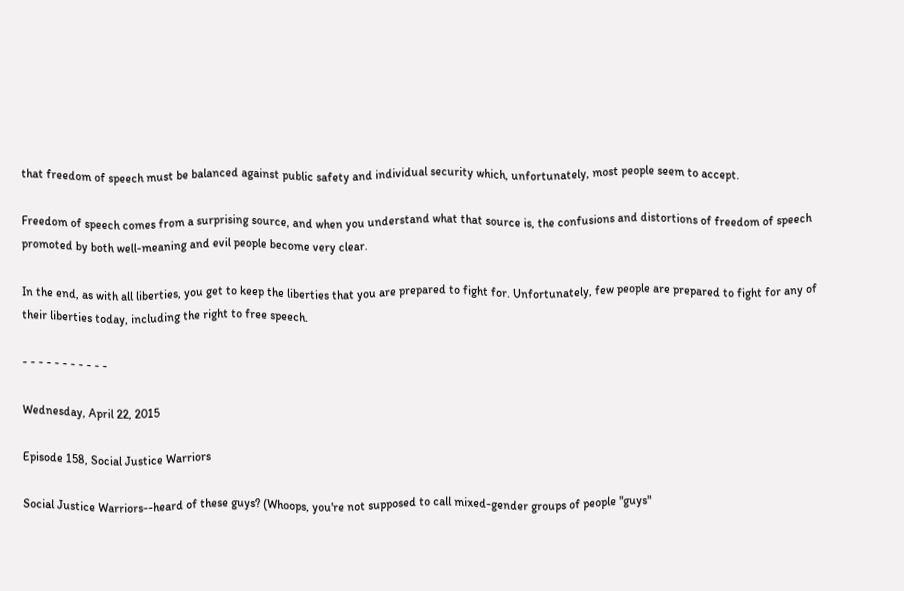that freedom of speech must be balanced against public safety and individual security which, unfortunately, most people seem to accept.

Freedom of speech comes from a surprising source, and when you understand what that source is, the confusions and distortions of freedom of speech promoted by both well-meaning and evil people become very clear.

In the end, as with all liberties, you get to keep the liberties that you are prepared to fight for. Unfortunately, few people are prepared to fight for any of their liberties today, including the right to free speech.

- - - - - - - - - - -

Wednesday, April 22, 2015

Episode 158, Social Justice Warriors

Social Justice Warriors--heard of these guys? (Whoops, you're not supposed to call mixed-gender groups of people "guys"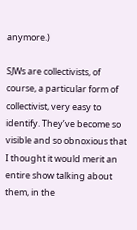anymore.)

SJWs are collectivists, of course, a particular form of collectivist, very easy to identify. They’ve become so visible and so obnoxious that I thought it would merit an entire show talking about them, in the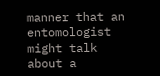manner that an entomologist might talk about a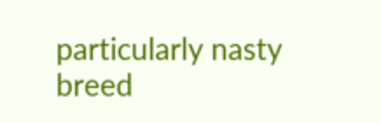particularly nasty breed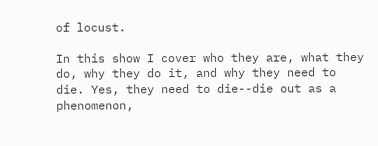of locust.

In this show I cover who they are, what they do, why they do it, and why they need to die. Yes, they need to die--die out as a phenomenon,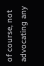of course, not advocating any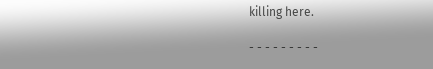killing here.

- - - - - - - - -